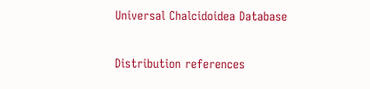Universal Chalcidoidea Database

Distribution references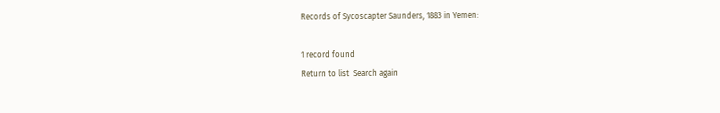Records of Sycoscapter Saunders, 1883 in Yemen:

1 record found
Return to list  Search again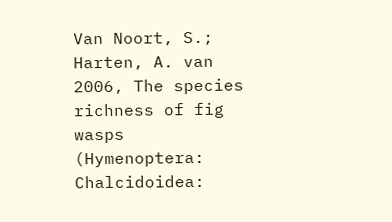Van Noort, S.; Harten, A. van 2006, The species richness of fig wasps (Hymenoptera: Chalcidoidea: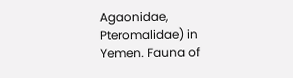Agaonidae, Pteromalidae) in Yemen. Fauna of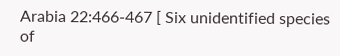Arabia 22:466-467 [ Six unidentified species of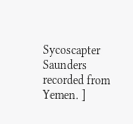Sycoscapter Saunders recorded from Yemen. ]